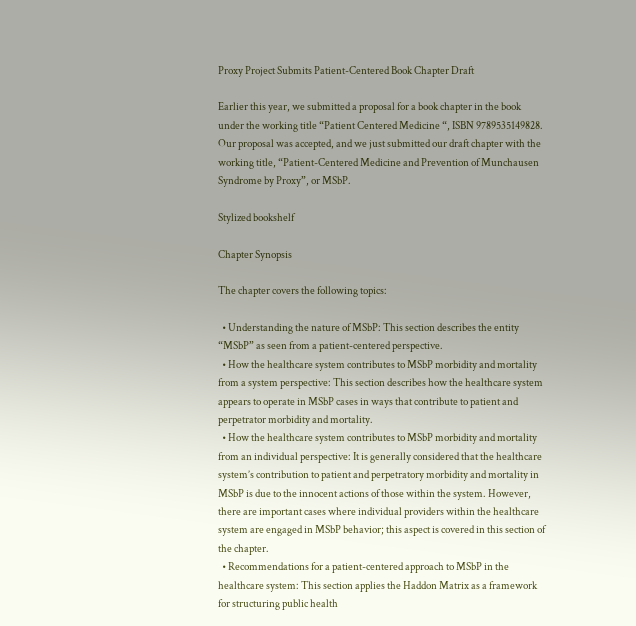Proxy Project Submits Patient-Centered Book Chapter Draft

Earlier this year, we submitted a proposal for a book chapter in the book  under the working title “Patient Centered Medicine “, ISBN 9789535149828. Our proposal was accepted, and we just submitted our draft chapter with the working title, “Patient-Centered Medicine and Prevention of Munchausen Syndrome by Proxy”, or MSbP.

Stylized bookshelf

Chapter Synopsis

The chapter covers the following topics:

  • Understanding the nature of MSbP: This section describes the entity “MSbP” as seen from a patient-centered perspective.
  • How the healthcare system contributes to MSbP morbidity and mortality from a system perspective: This section describes how the healthcare system appears to operate in MSbP cases in ways that contribute to patient and perpetrator morbidity and mortality.
  • How the healthcare system contributes to MSbP morbidity and mortality from an individual perspective: It is generally considered that the healthcare system’s contribution to patient and perpetratory morbidity and mortality in MSbP is due to the innocent actions of those within the system. However, there are important cases where individual providers within the healthcare system are engaged in MSbP behavior; this aspect is covered in this section of the chapter.
  • Recommendations for a patient-centered approach to MSbP in the healthcare system: This section applies the Haddon Matrix as a framework for structuring public health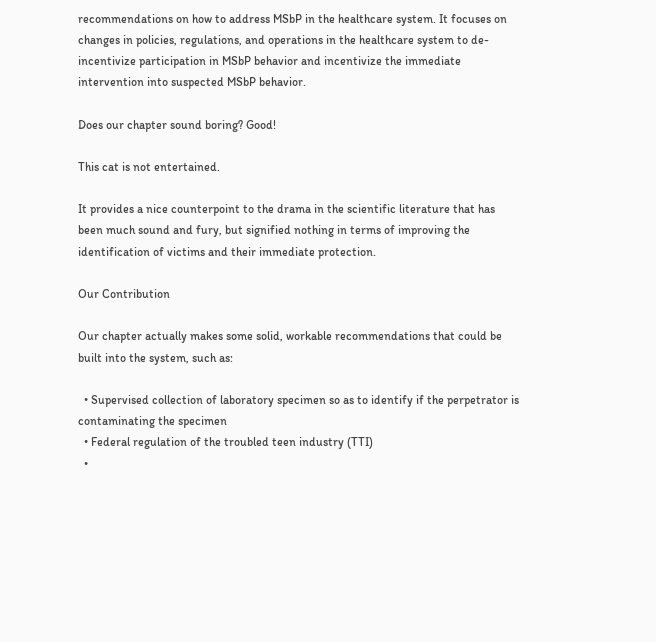recommendations on how to address MSbP in the healthcare system. It focuses on changes in policies, regulations, and operations in the healthcare system to de-incentivize participation in MSbP behavior and incentivize the immediate intervention into suspected MSbP behavior.

Does our chapter sound boring? Good!

This cat is not entertained.

It provides a nice counterpoint to the drama in the scientific literature that has been much sound and fury, but signified nothing in terms of improving the identification of victims and their immediate protection.

Our Contribution

Our chapter actually makes some solid, workable recommendations that could be built into the system, such as:

  • Supervised collection of laboratory specimen so as to identify if the perpetrator is contaminating the specimen
  • Federal regulation of the troubled teen industry (TTI)
  •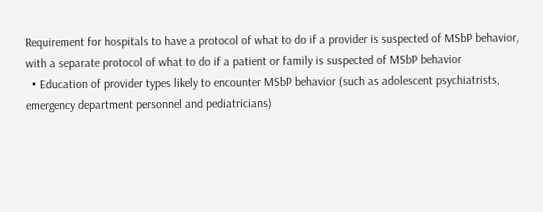Requirement for hospitals to have a protocol of what to do if a provider is suspected of MSbP behavior, with a separate protocol of what to do if a patient or family is suspected of MSbP behavior
  • Education of provider types likely to encounter MSbP behavior (such as adolescent psychiatrists, emergency department personnel and pediatricians)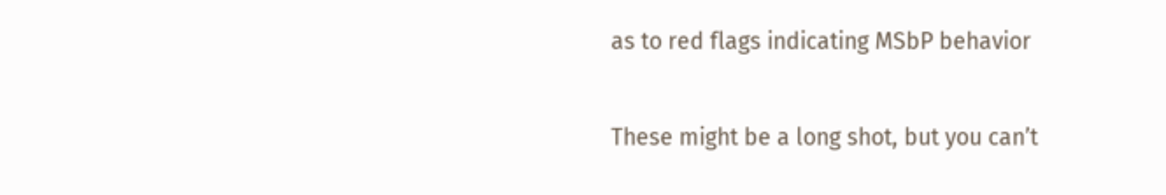as to red flags indicating MSbP behavior

These might be a long shot, but you can’t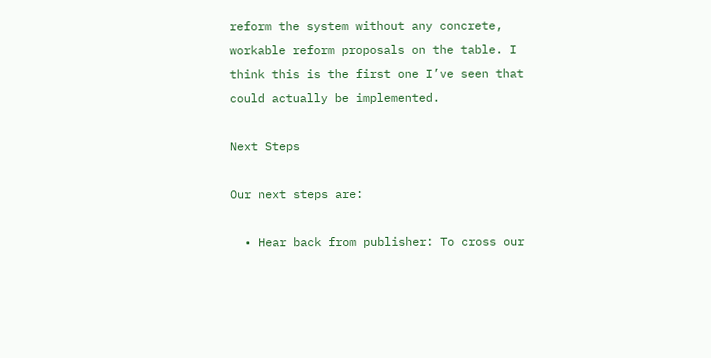reform the system without any concrete, workable reform proposals on the table. I think this is the first one I’ve seen that could actually be implemented.

Next Steps

Our next steps are:

  • Hear back from publisher: To cross our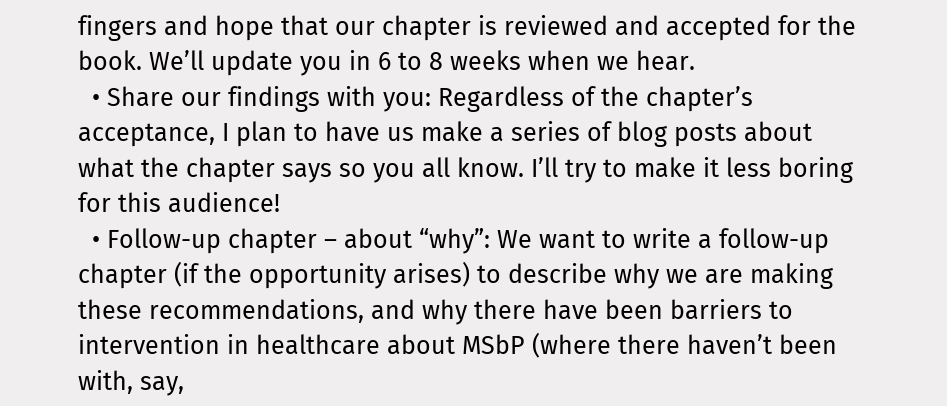fingers and hope that our chapter is reviewed and accepted for the book. We’ll update you in 6 to 8 weeks when we hear.
  • Share our findings with you: Regardless of the chapter’s acceptance, I plan to have us make a series of blog posts about what the chapter says so you all know. I’ll try to make it less boring for this audience!
  • Follow-up chapter – about “why”: We want to write a follow-up chapter (if the opportunity arises) to describe why we are making these recommendations, and why there have been barriers to intervention in healthcare about MSbP (where there haven’t been with, say,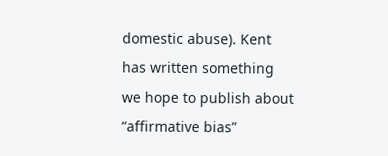domestic abuse). Kent has written something we hope to publish about “affirmative bias”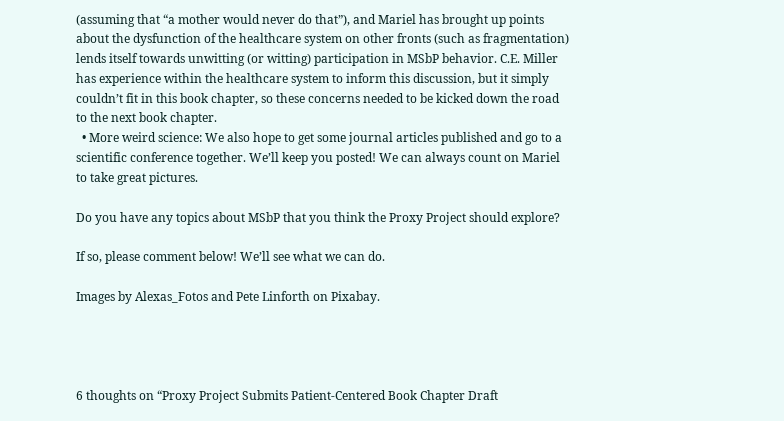(assuming that “a mother would never do that”), and Mariel has brought up points about the dysfunction of the healthcare system on other fronts (such as fragmentation) lends itself towards unwitting (or witting) participation in MSbP behavior. C.E. Miller has experience within the healthcare system to inform this discussion, but it simply couldn’t fit in this book chapter, so these concerns needed to be kicked down the road to the next book chapter.
  • More weird science: We also hope to get some journal articles published and go to a scientific conference together. We’ll keep you posted! We can always count on Mariel to take great pictures.

Do you have any topics about MSbP that you think the Proxy Project should explore?

If so, please comment below! We’ll see what we can do.

Images by Alexas_Fotos and Pete Linforth on Pixabay.




6 thoughts on “Proxy Project Submits Patient-Centered Book Chapter Draft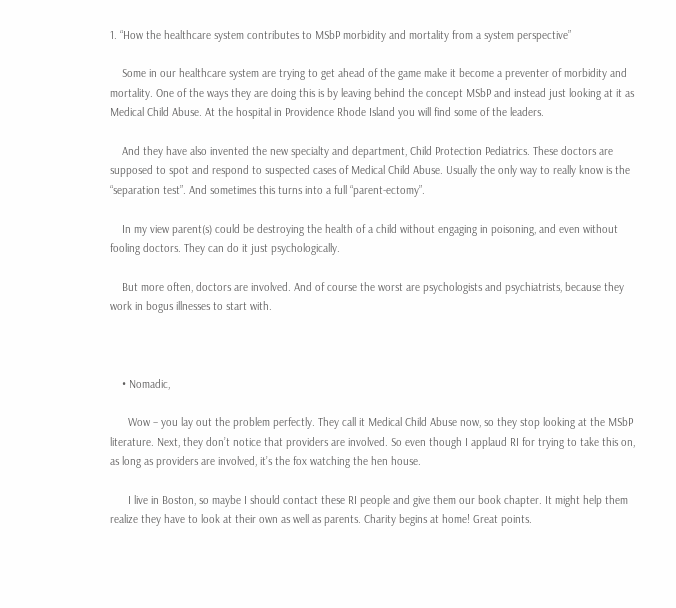1. “How the healthcare system contributes to MSbP morbidity and mortality from a system perspective”

    Some in our healthcare system are trying to get ahead of the game make it become a preventer of morbidity and mortality. One of the ways they are doing this is by leaving behind the concept MSbP and instead just looking at it as Medical Child Abuse. At the hospital in Providence Rhode Island you will find some of the leaders.

    And they have also invented the new specialty and department, Child Protection Pediatrics. These doctors are supposed to spot and respond to suspected cases of Medical Child Abuse. Usually the only way to really know is the “separation test”. And sometimes this turns into a full “parent-ectomy”.

    In my view parent(s) could be destroying the health of a child without engaging in poisoning, and even without fooling doctors. They can do it just psychologically.

    But more often, doctors are involved. And of course the worst are psychologists and psychiatrists, because they work in bogus illnesses to start with.



    • Nomadic,

      Wow – you lay out the problem perfectly. They call it Medical Child Abuse now, so they stop looking at the MSbP literature. Next, they don’t notice that providers are involved. So even though I applaud RI for trying to take this on, as long as providers are involved, it’s the fox watching the hen house.

      I live in Boston, so maybe I should contact these RI people and give them our book chapter. It might help them realize they have to look at their own as well as parents. Charity begins at home! Great points.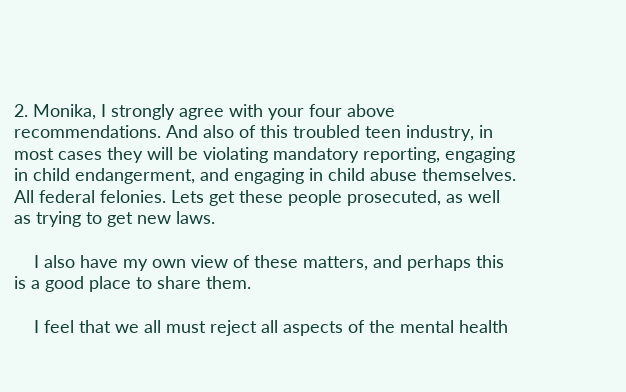2. Monika, I strongly agree with your four above recommendations. And also of this troubled teen industry, in most cases they will be violating mandatory reporting, engaging in child endangerment, and engaging in child abuse themselves. All federal felonies. Lets get these people prosecuted, as well as trying to get new laws.

    I also have my own view of these matters, and perhaps this is a good place to share them.

    I feel that we all must reject all aspects of the mental health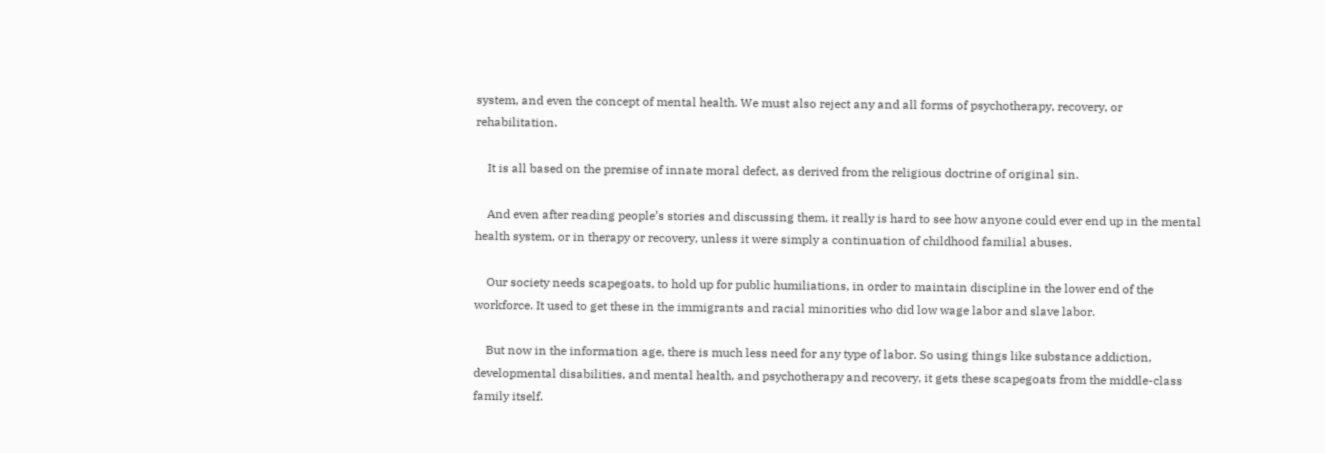system, and even the concept of mental health. We must also reject any and all forms of psychotherapy, recovery, or rehabilitation.

    It is all based on the premise of innate moral defect, as derived from the religious doctrine of original sin.

    And even after reading people’s stories and discussing them, it really is hard to see how anyone could ever end up in the mental health system, or in therapy or recovery, unless it were simply a continuation of childhood familial abuses.

    Our society needs scapegoats, to hold up for public humiliations, in order to maintain discipline in the lower end of the workforce. It used to get these in the immigrants and racial minorities who did low wage labor and slave labor.

    But now in the information age, there is much less need for any type of labor. So using things like substance addiction, developmental disabilities, and mental health, and psychotherapy and recovery, it gets these scapegoats from the middle-class family itself.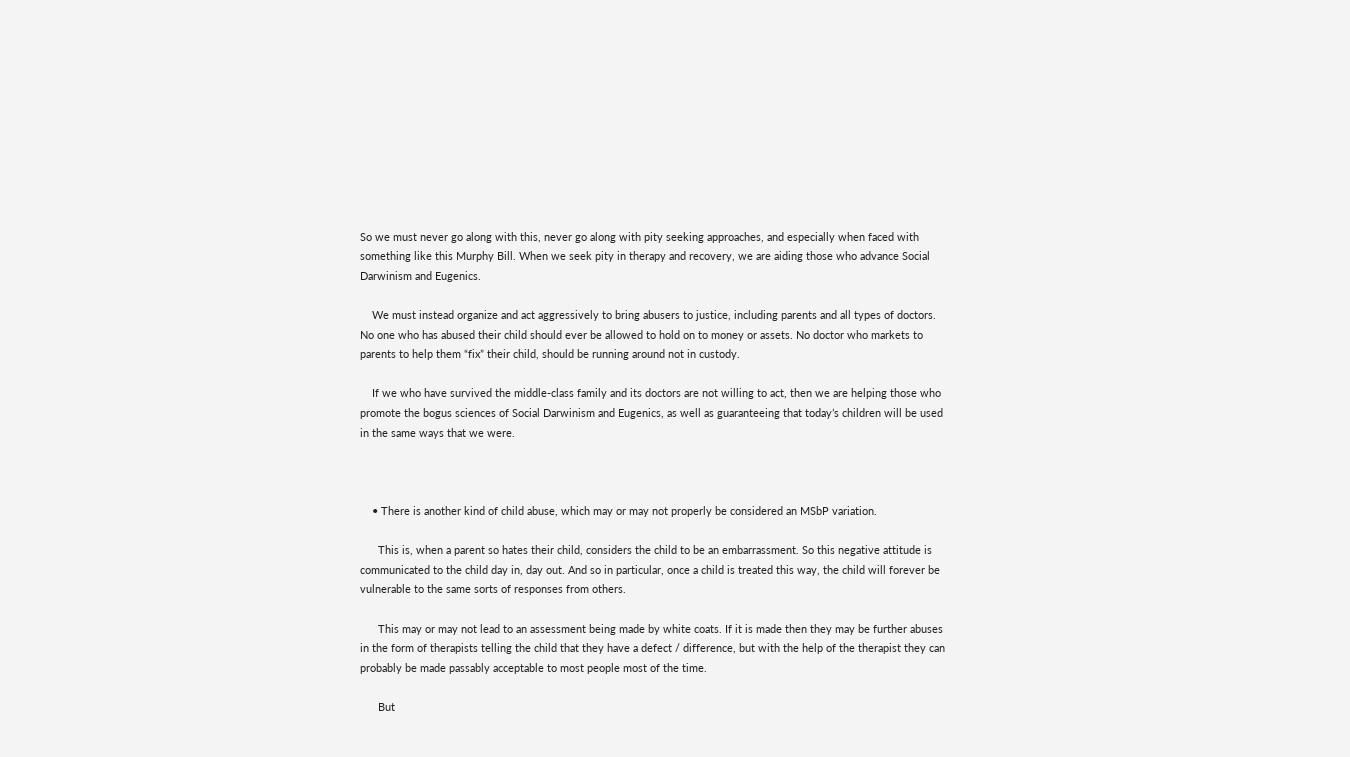So we must never go along with this, never go along with pity seeking approaches, and especially when faced with something like this Murphy Bill. When we seek pity in therapy and recovery, we are aiding those who advance Social Darwinism and Eugenics.

    We must instead organize and act aggressively to bring abusers to justice, including parents and all types of doctors. No one who has abused their child should ever be allowed to hold on to money or assets. No doctor who markets to parents to help them “fix” their child, should be running around not in custody.

    If we who have survived the middle-class family and its doctors are not willing to act, then we are helping those who promote the bogus sciences of Social Darwinism and Eugenics, as well as guaranteeing that today’s children will be used in the same ways that we were.



    • There is another kind of child abuse, which may or may not properly be considered an MSbP variation.

      This is, when a parent so hates their child, considers the child to be an embarrassment. So this negative attitude is communicated to the child day in, day out. And so in particular, once a child is treated this way, the child will forever be vulnerable to the same sorts of responses from others.

      This may or may not lead to an assessment being made by white coats. If it is made then they may be further abuses in the form of therapists telling the child that they have a defect / difference, but with the help of the therapist they can probably be made passably acceptable to most people most of the time.

      But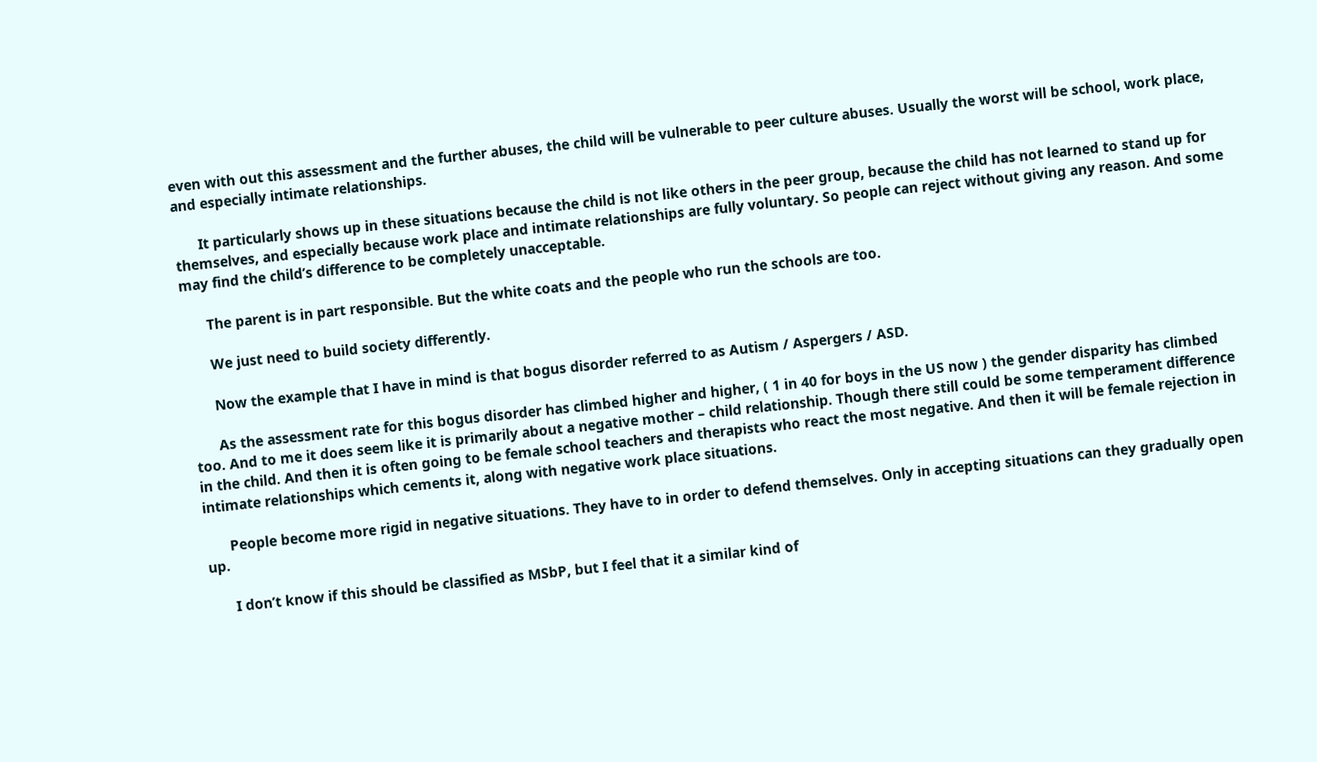even with out this assessment and the further abuses, the child will be vulnerable to peer culture abuses. Usually the worst will be school, work place, and especially intimate relationships.

      It particularly shows up in these situations because the child is not like others in the peer group, because the child has not learned to stand up for themselves, and especially because work place and intimate relationships are fully voluntary. So people can reject without giving any reason. And some may find the child’s difference to be completely unacceptable.

      The parent is in part responsible. But the white coats and the people who run the schools are too.

      We just need to build society differently.

      Now the example that I have in mind is that bogus disorder referred to as Autism / Aspergers / ASD.

      As the assessment rate for this bogus disorder has climbed higher and higher, ( 1 in 40 for boys in the US now ) the gender disparity has climbed too. And to me it does seem like it is primarily about a negative mother – child relationship. Though there still could be some temperament difference in the child. And then it is often going to be female school teachers and therapists who react the most negative. And then it will be female rejection in intimate relationships which cements it, along with negative work place situations.

      People become more rigid in negative situations. They have to in order to defend themselves. Only in accepting situations can they gradually open up.

      I don’t know if this should be classified as MSbP, but I feel that it a similar kind of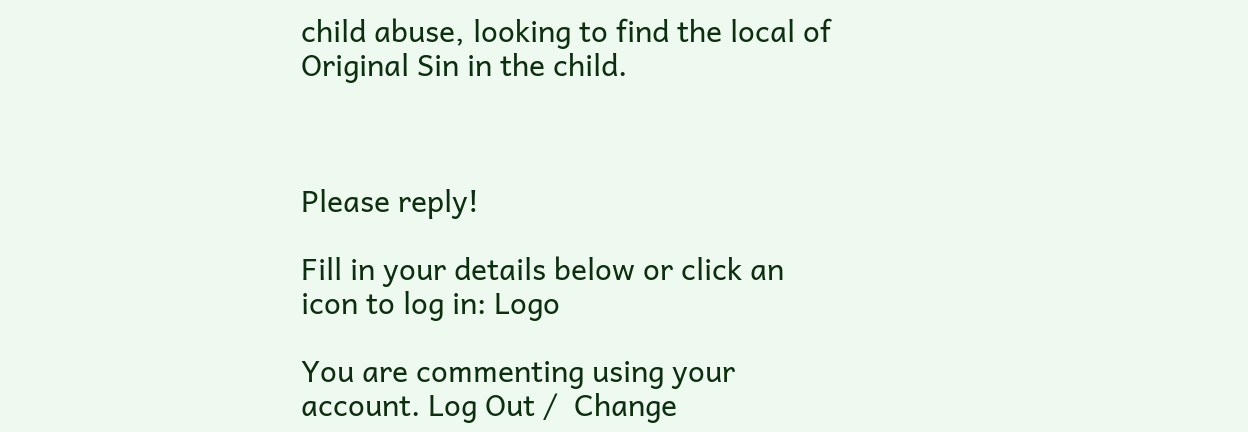child abuse, looking to find the local of Original Sin in the child.



Please reply!

Fill in your details below or click an icon to log in: Logo

You are commenting using your account. Log Out /  Change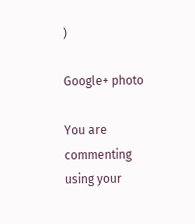)

Google+ photo

You are commenting using your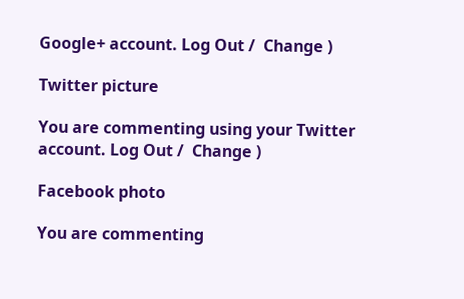Google+ account. Log Out /  Change )

Twitter picture

You are commenting using your Twitter account. Log Out /  Change )

Facebook photo

You are commenting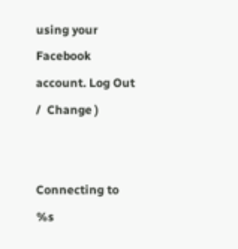using your Facebook account. Log Out /  Change )


Connecting to %s